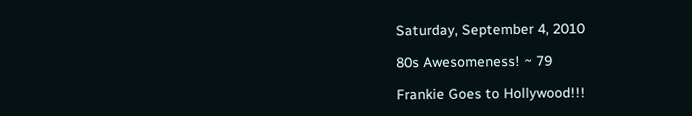Saturday, September 4, 2010

80s Awesomeness! ~ 79

Frankie Goes to Hollywood!!!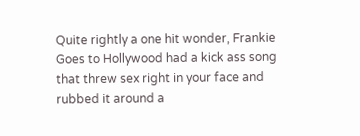Quite rightly a one hit wonder, Frankie Goes to Hollywood had a kick ass song that threw sex right in your face and rubbed it around a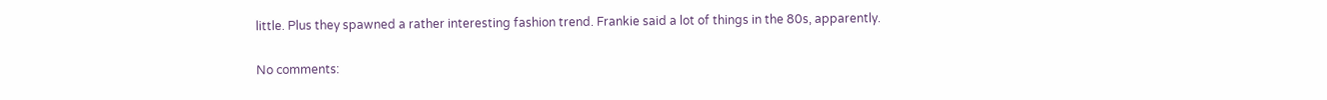little. Plus they spawned a rather interesting fashion trend. Frankie said a lot of things in the 80s, apparently.

No comments: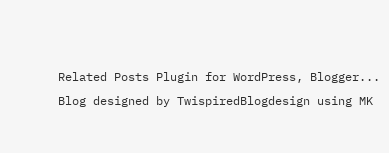Related Posts Plugin for WordPress, Blogger...
Blog designed by TwispiredBlogdesign using MK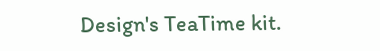Design's TeaTime kit.